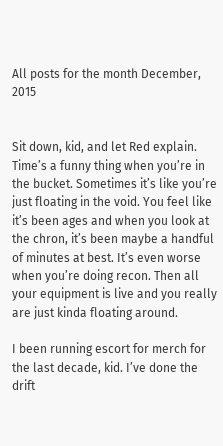All posts for the month December, 2015


Sit down, kid, and let Red explain. Time’s a funny thing when you’re in the bucket. Sometimes it’s like you’re just floating in the void. You feel like it’s been ages and when you look at the chron, it’s been maybe a handful of minutes at best. It’s even worse when you’re doing recon. Then all your equipment is live and you really are just kinda floating around.

I been running escort for merch for the last decade, kid. I’ve done the drift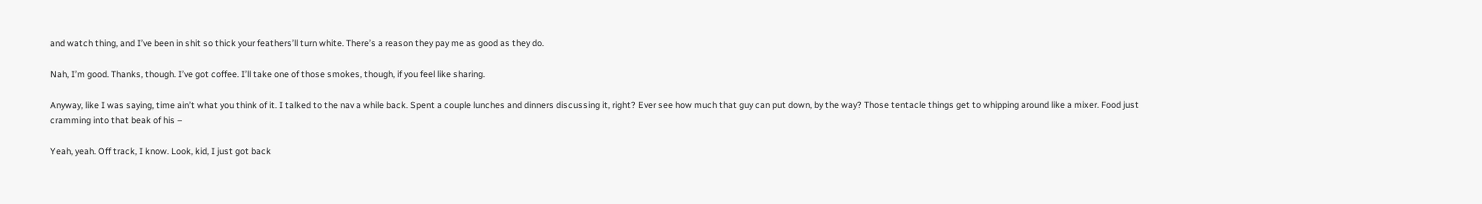and watch thing, and I’ve been in shit so thick your feathers’ll turn white. There’s a reason they pay me as good as they do.

Nah, I’m good. Thanks, though. I’ve got coffee. I’ll take one of those smokes, though, if you feel like sharing.

Anyway, like I was saying, time ain’t what you think of it. I talked to the nav a while back. Spent a couple lunches and dinners discussing it, right? Ever see how much that guy can put down, by the way? Those tentacle things get to whipping around like a mixer. Food just cramming into that beak of his –

Yeah, yeah. Off track, I know. Look, kid, I just got back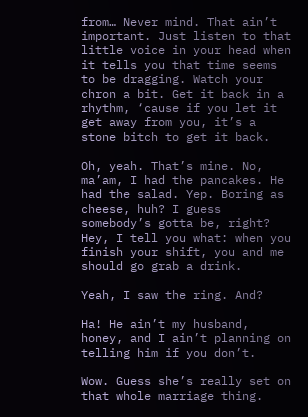from… Never mind. That ain’t important. Just listen to that little voice in your head when it tells you that time seems to be dragging. Watch your chron a bit. Get it back in a rhythm, ‘cause if you let it get away from you, it’s a stone bitch to get it back.

Oh, yeah. That’s mine. No, ma’am, I had the pancakes. He had the salad. Yep. Boring as cheese, huh? I guess somebody’s gotta be, right? Hey, I tell you what: when you finish your shift, you and me should go grab a drink.

Yeah, I saw the ring. And?

Ha! He ain’t my husband, honey, and I ain’t planning on telling him if you don’t.

Wow. Guess she’s really set on that whole marriage thing.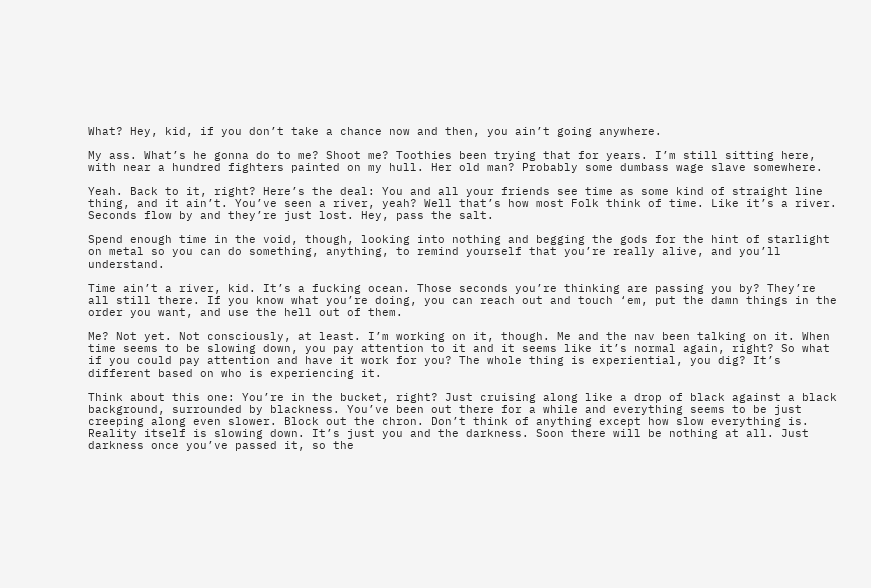What? Hey, kid, if you don’t take a chance now and then, you ain’t going anywhere.

My ass. What’s he gonna do to me? Shoot me? Toothies been trying that for years. I’m still sitting here, with near a hundred fighters painted on my hull. Her old man? Probably some dumbass wage slave somewhere.

Yeah. Back to it, right? Here’s the deal: You and all your friends see time as some kind of straight line thing, and it ain’t. You’ve seen a river, yeah? Well that’s how most Folk think of time. Like it’s a river. Seconds flow by and they’re just lost. Hey, pass the salt.

Spend enough time in the void, though, looking into nothing and begging the gods for the hint of starlight on metal so you can do something, anything, to remind yourself that you’re really alive, and you’ll understand.

Time ain’t a river, kid. It’s a fucking ocean. Those seconds you’re thinking are passing you by? They’re all still there. If you know what you’re doing, you can reach out and touch ‘em, put the damn things in the order you want, and use the hell out of them.

Me? Not yet. Not consciously, at least. I’m working on it, though. Me and the nav been talking on it. When time seems to be slowing down, you pay attention to it and it seems like it’s normal again, right? So what if you could pay attention and have it work for you? The whole thing is experiential, you dig? It’s different based on who is experiencing it.

Think about this one: You’re in the bucket, right? Just cruising along like a drop of black against a black background, surrounded by blackness. You’ve been out there for a while and everything seems to be just creeping along even slower. Block out the chron. Don’t think of anything except how slow everything is. Reality itself is slowing down. It’s just you and the darkness. Soon there will be nothing at all. Just darkness once you’ve passed it, so the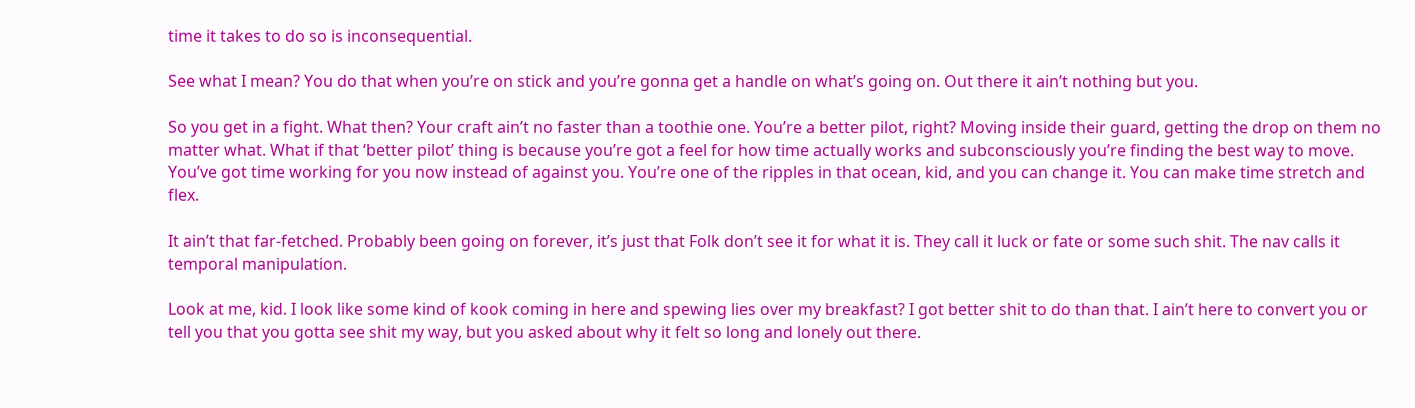time it takes to do so is inconsequential.

See what I mean? You do that when you’re on stick and you’re gonna get a handle on what’s going on. Out there it ain’t nothing but you.

So you get in a fight. What then? Your craft ain’t no faster than a toothie one. You’re a better pilot, right? Moving inside their guard, getting the drop on them no matter what. What if that ‘better pilot’ thing is because you’re got a feel for how time actually works and subconsciously you’re finding the best way to move. You’ve got time working for you now instead of against you. You’re one of the ripples in that ocean, kid, and you can change it. You can make time stretch and flex.

It ain’t that far-fetched. Probably been going on forever, it’s just that Folk don’t see it for what it is. They call it luck or fate or some such shit. The nav calls it temporal manipulation.

Look at me, kid. I look like some kind of kook coming in here and spewing lies over my breakfast? I got better shit to do than that. I ain’t here to convert you or tell you that you gotta see shit my way, but you asked about why it felt so long and lonely out there.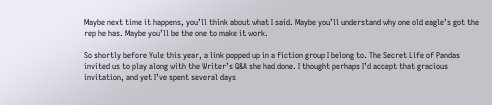Maybe next time it happens, you’ll think about what I said. Maybe you’ll understand why one old eagle’s got the rep he has. Maybe you’ll be the one to make it work.

So shortly before Yule this year, a link popped up in a fiction group I belong to. The Secret Life of Pandas invited us to play along with the Writer’s Q&A she had done. I thought perhaps I’d accept that gracious invitation, and yet I’ve spent several days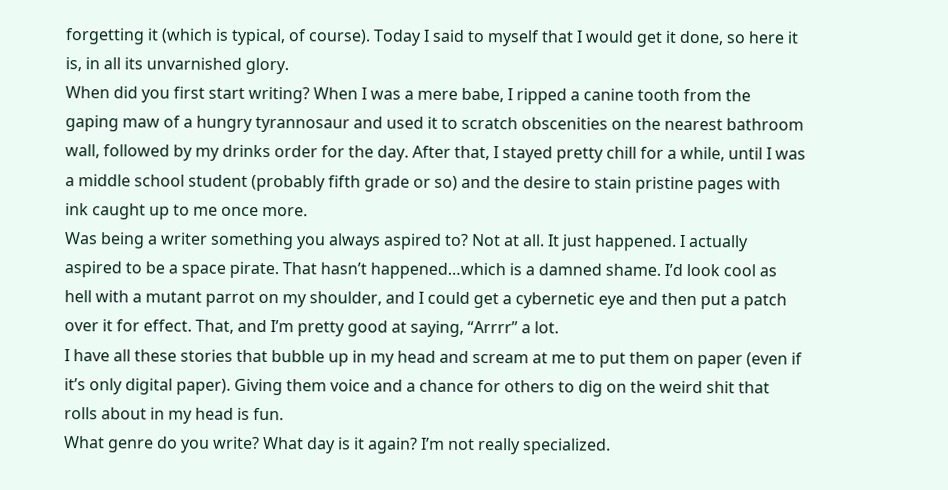forgetting it (which is typical, of course). Today I said to myself that I would get it done, so here it is, in all its unvarnished glory.
When did you first start writing? When I was a mere babe, I ripped a canine tooth from the gaping maw of a hungry tyrannosaur and used it to scratch obscenities on the nearest bathroom wall, followed by my drinks order for the day. After that, I stayed pretty chill for a while, until I was a middle school student (probably fifth grade or so) and the desire to stain pristine pages with ink caught up to me once more.
Was being a writer something you always aspired to? Not at all. It just happened. I actually aspired to be a space pirate. That hasn’t happened…which is a damned shame. I’d look cool as hell with a mutant parrot on my shoulder, and I could get a cybernetic eye and then put a patch over it for effect. That, and I’m pretty good at saying, “Arrrr” a lot.
I have all these stories that bubble up in my head and scream at me to put them on paper (even if it’s only digital paper). Giving them voice and a chance for others to dig on the weird shit that rolls about in my head is fun.
What genre do you write? What day is it again? I’m not really specialized.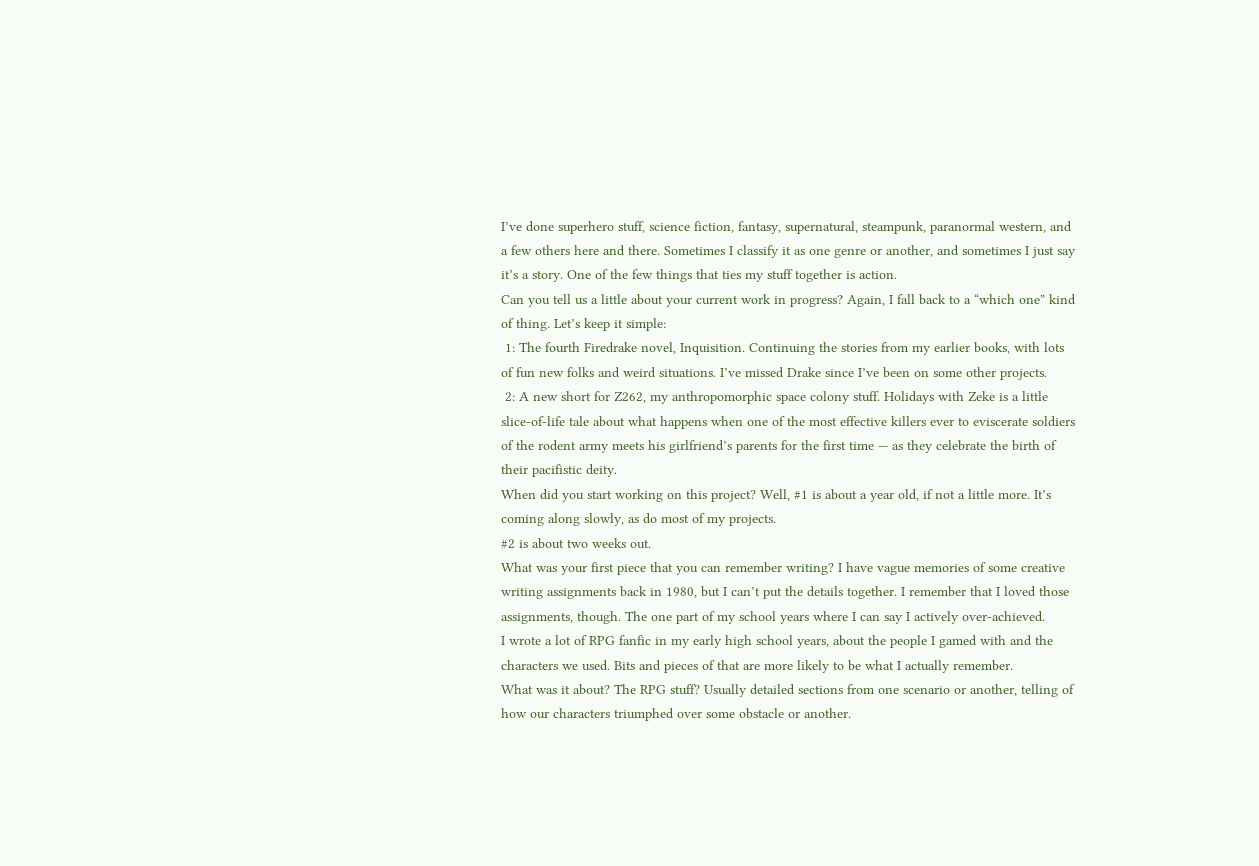I’ve done superhero stuff, science fiction, fantasy, supernatural, steampunk, paranormal western, and a few others here and there. Sometimes I classify it as one genre or another, and sometimes I just say it’s a story. One of the few things that ties my stuff together is action.
Can you tell us a little about your current work in progress? Again, I fall back to a “which one” kind of thing. Let’s keep it simple:
 1: The fourth Firedrake novel, Inquisition. Continuing the stories from my earlier books, with lots of fun new folks and weird situations. I’ve missed Drake since I’ve been on some other projects.
 2: A new short for Z262, my anthropomorphic space colony stuff. Holidays with Zeke is a little slice-of-life tale about what happens when one of the most effective killers ever to eviscerate soldiers of the rodent army meets his girlfriend’s parents for the first time — as they celebrate the birth of their pacifistic deity.
When did you start working on this project? Well, #1 is about a year old, if not a little more. It’s coming along slowly, as do most of my projects.
#2 is about two weeks out.
What was your first piece that you can remember writing? I have vague memories of some creative writing assignments back in 1980, but I can’t put the details together. I remember that I loved those assignments, though. The one part of my school years where I can say I actively over-achieved.
I wrote a lot of RPG fanfic in my early high school years, about the people I gamed with and the characters we used. Bits and pieces of that are more likely to be what I actually remember.
What was it about? The RPG stuff? Usually detailed sections from one scenario or another, telling of how our characters triumphed over some obstacle or another.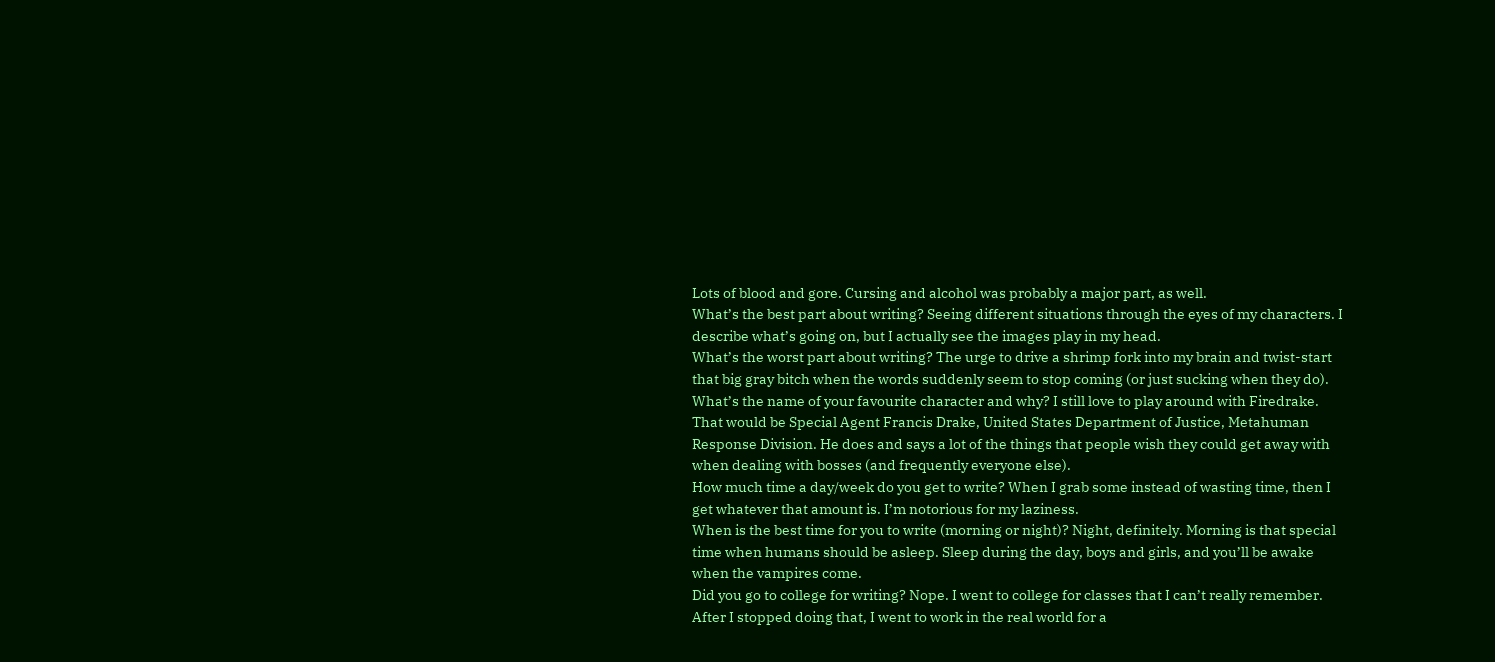Lots of blood and gore. Cursing and alcohol was probably a major part, as well.
What’s the best part about writing? Seeing different situations through the eyes of my characters. I describe what’s going on, but I actually see the images play in my head.
What’s the worst part about writing? The urge to drive a shrimp fork into my brain and twist-start that big gray bitch when the words suddenly seem to stop coming (or just sucking when they do).
What’s the name of your favourite character and why? I still love to play around with Firedrake. That would be Special Agent Francis Drake, United States Department of Justice, Metahuman Response Division. He does and says a lot of the things that people wish they could get away with when dealing with bosses (and frequently everyone else).
How much time a day/week do you get to write? When I grab some instead of wasting time, then I get whatever that amount is. I’m notorious for my laziness.
When is the best time for you to write (morning or night)? Night, definitely. Morning is that special time when humans should be asleep. Sleep during the day, boys and girls, and you’ll be awake when the vampires come.
Did you go to college for writing? Nope. I went to college for classes that I can’t really remember. After I stopped doing that, I went to work in the real world for a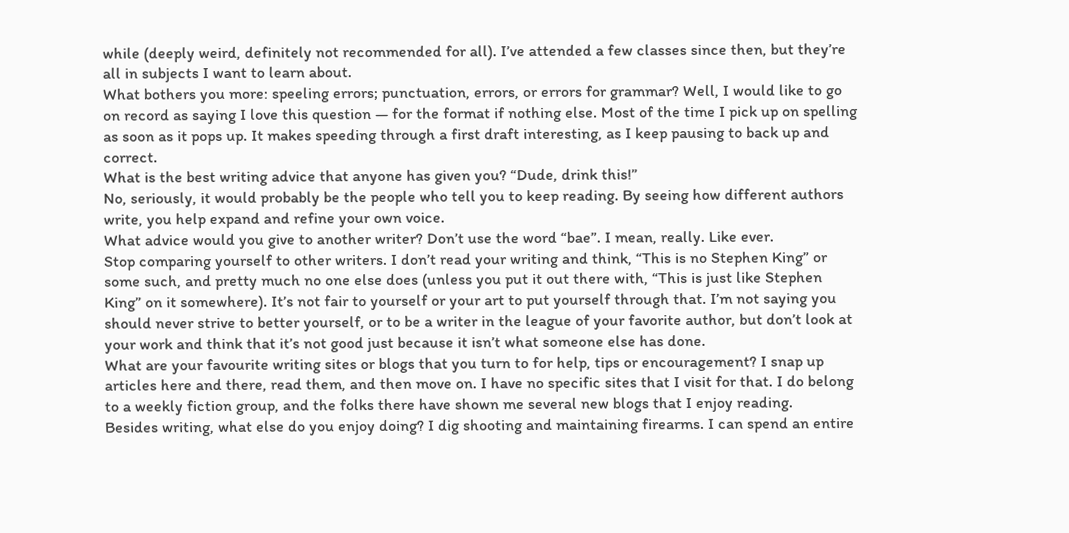while (deeply weird, definitely not recommended for all). I’ve attended a few classes since then, but they’re all in subjects I want to learn about.
What bothers you more: speeling errors; punctuation, errors, or errors for grammar? Well, I would like to go on record as saying I love this question — for the format if nothing else. Most of the time I pick up on spelling as soon as it pops up. It makes speeding through a first draft interesting, as I keep pausing to back up and correct.
What is the best writing advice that anyone has given you? “Dude, drink this!”
No, seriously, it would probably be the people who tell you to keep reading. By seeing how different authors write, you help expand and refine your own voice.
What advice would you give to another writer? Don’t use the word “bae”. I mean, really. Like ever.
Stop comparing yourself to other writers. I don’t read your writing and think, “This is no Stephen King” or some such, and pretty much no one else does (unless you put it out there with, “This is just like Stephen King” on it somewhere). It’s not fair to yourself or your art to put yourself through that. I’m not saying you should never strive to better yourself, or to be a writer in the league of your favorite author, but don’t look at your work and think that it’s not good just because it isn’t what someone else has done.
What are your favourite writing sites or blogs that you turn to for help, tips or encouragement? I snap up articles here and there, read them, and then move on. I have no specific sites that I visit for that. I do belong to a weekly fiction group, and the folks there have shown me several new blogs that I enjoy reading.
Besides writing, what else do you enjoy doing? I dig shooting and maintaining firearms. I can spend an entire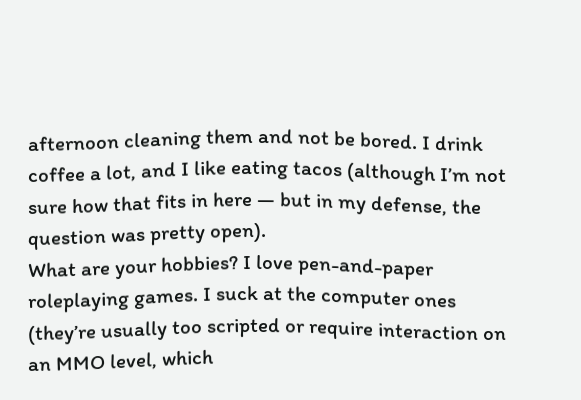afternoon cleaning them and not be bored. I drink coffee a lot, and I like eating tacos (although I’m not sure how that fits in here — but in my defense, the question was pretty open).
What are your hobbies? I love pen-and-paper roleplaying games. I suck at the computer ones (they’re usually too scripted or require interaction on an MMO level, which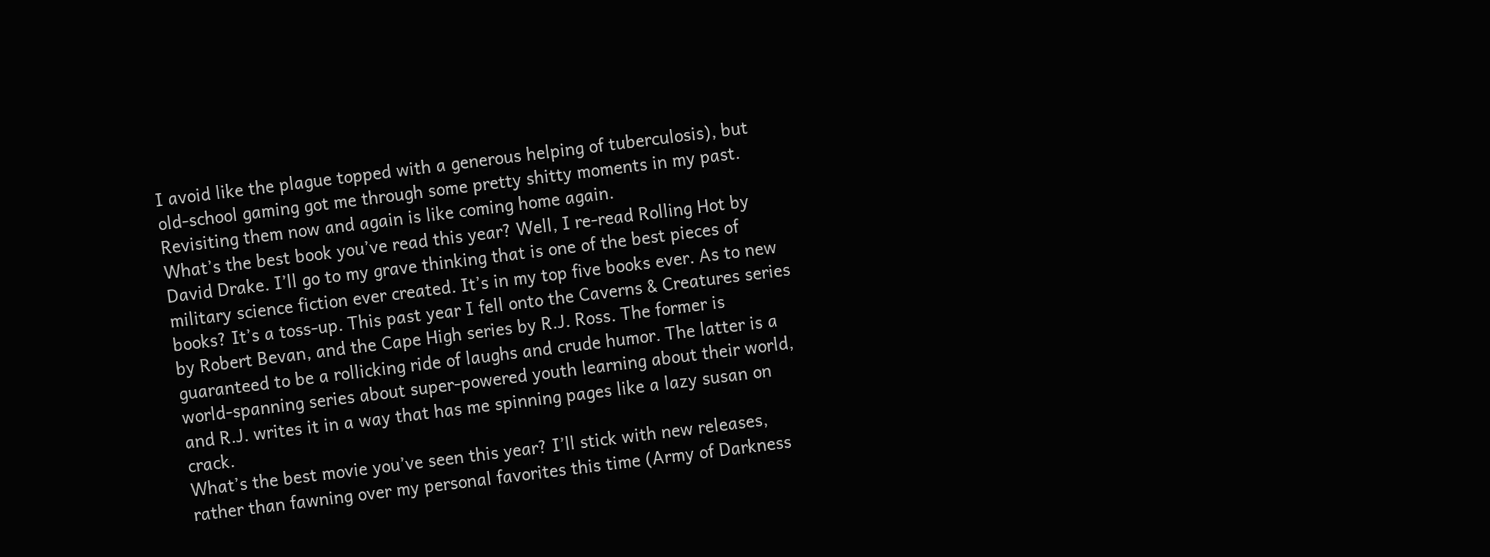I avoid like the plague topped with a generous helping of tuberculosis), but old-school gaming got me through some pretty shitty moments in my past. Revisiting them now and again is like coming home again.
What’s the best book you’ve read this year? Well, I re-read Rolling Hot by David Drake. I’ll go to my grave thinking that is one of the best pieces of military science fiction ever created. It’s in my top five books ever. As to new books? It’s a toss-up. This past year I fell onto the Caverns & Creatures series by Robert Bevan, and the Cape High series by R.J. Ross. The former is guaranteed to be a rollicking ride of laughs and crude humor. The latter is a world-spanning series about super-powered youth learning about their world, and R.J. writes it in a way that has me spinning pages like a lazy susan on crack.
What’s the best movie you’ve seen this year? I’ll stick with new releases, rather than fawning over my personal favorites this time (Army of Darkness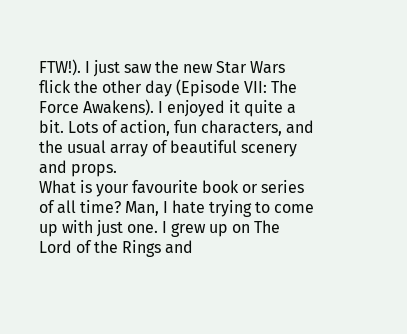FTW!). I just saw the new Star Wars flick the other day (Episode VII: The Force Awakens). I enjoyed it quite a bit. Lots of action, fun characters, and the usual array of beautiful scenery and props.
What is your favourite book or series of all time? Man, I hate trying to come up with just one. I grew up on The Lord of the Rings and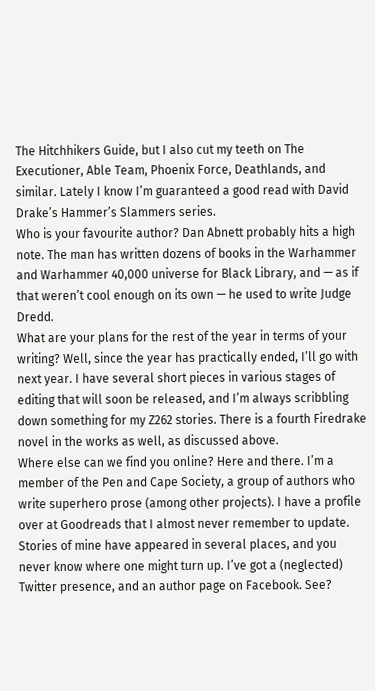The Hitchhikers Guide, but I also cut my teeth on The Executioner, Able Team, Phoenix Force, Deathlands, and similar. Lately I know I’m guaranteed a good read with David Drake’s Hammer’s Slammers series.
Who is your favourite author? Dan Abnett probably hits a high note. The man has written dozens of books in the Warhammer and Warhammer 40,000 universe for Black Library, and — as if that weren’t cool enough on its own — he used to write Judge Dredd.
What are your plans for the rest of the year in terms of your writing? Well, since the year has practically ended, I’ll go with next year. I have several short pieces in various stages of editing that will soon be released, and I’m always scribbling down something for my Z262 stories. There is a fourth Firedrake novel in the works as well, as discussed above.
Where else can we find you online? Here and there. I’m a member of the Pen and Cape Society, a group of authors who write superhero prose (among other projects). I have a profile over at Goodreads that I almost never remember to update. Stories of mine have appeared in several places, and you never know where one might turn up. I’ve got a (neglected) Twitter presence, and an author page on Facebook. See?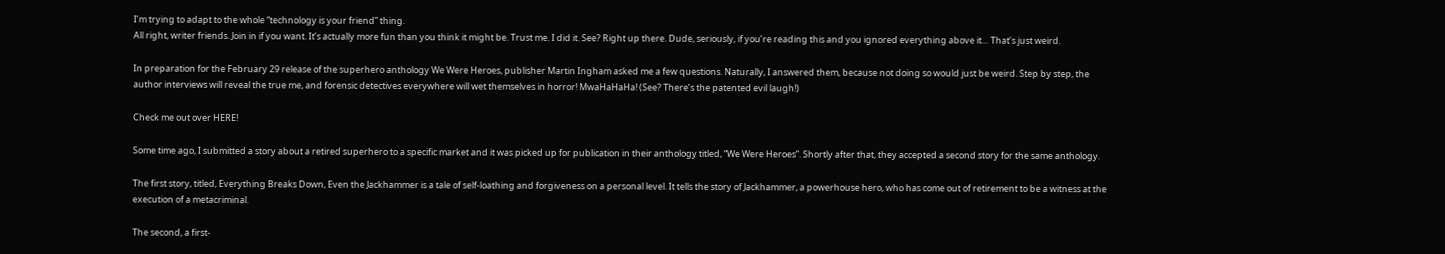I’m trying to adapt to the whole “technology is your friend” thing.
All right, writer friends. Join in if you want. It’s actually more fun than you think it might be. Trust me. I did it. See? Right up there. Dude, seriously, if you’re reading this and you ignored everything above it… That’s just weird.

In preparation for the February 29 release of the superhero anthology We Were Heroes, publisher Martin Ingham asked me a few questions. Naturally, I answered them, because not doing so would just be weird. Step by step, the author interviews will reveal the true me, and forensic detectives everywhere will wet themselves in horror! MwaHaHaHa! (See? There’s the patented evil laugh!)

Check me out over HERE!

Some time ago, I submitted a story about a retired superhero to a specific market and it was picked up for publication in their anthology titled, “We Were Heroes”. Shortly after that, they accepted a second story for the same anthology.

The first story, titled, Everything Breaks Down, Even the Jackhammer is a tale of self-loathing and forgiveness on a personal level. It tells the story of Jackhammer, a powerhouse hero, who has come out of retirement to be a witness at the execution of a metacriminal.

The second, a first-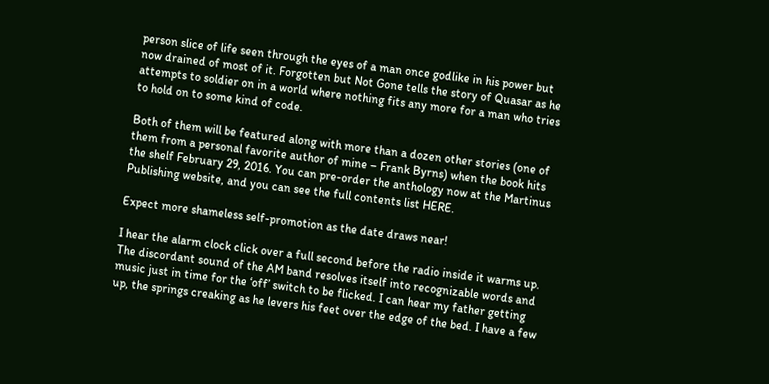person slice of life seen through the eyes of a man once godlike in his power but now drained of most of it. Forgotten but Not Gone tells the story of Quasar as he attempts to soldier on in a world where nothing fits any more for a man who tries to hold on to some kind of code.

Both of them will be featured along with more than a dozen other stories (one of them from a personal favorite author of mine – Frank Byrns) when the book hits the shelf February 29, 2016. You can pre-order the anthology now at the Martinus Publishing website, and you can see the full contents list HERE.

Expect more shameless self-promotion as the date draws near!

I hear the alarm clock click over a full second before the radio inside it warms up. The discordant sound of the AM band resolves itself into recognizable words and music just in time for the ‘off’ switch to be flicked. I can hear my father getting up, the springs creaking as he levers his feet over the edge of the bed. I have a few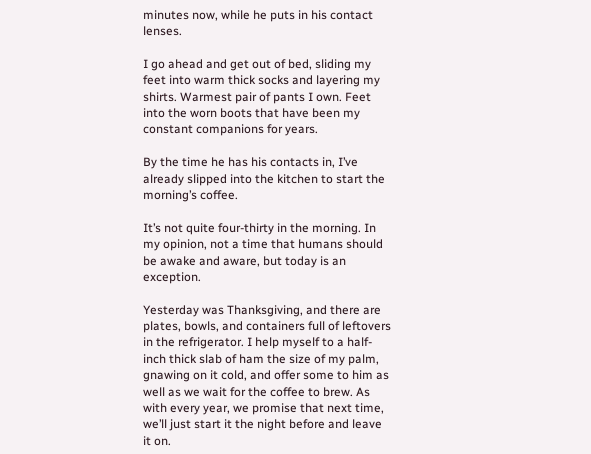minutes now, while he puts in his contact lenses.

I go ahead and get out of bed, sliding my feet into warm thick socks and layering my shirts. Warmest pair of pants I own. Feet into the worn boots that have been my constant companions for years.

By the time he has his contacts in, I’ve already slipped into the kitchen to start the morning’s coffee.

It’s not quite four-thirty in the morning. In my opinion, not a time that humans should be awake and aware, but today is an exception.

Yesterday was Thanksgiving, and there are plates, bowls, and containers full of leftovers in the refrigerator. I help myself to a half-inch thick slab of ham the size of my palm, gnawing on it cold, and offer some to him as well as we wait for the coffee to brew. As with every year, we promise that next time, we’ll just start it the night before and leave it on.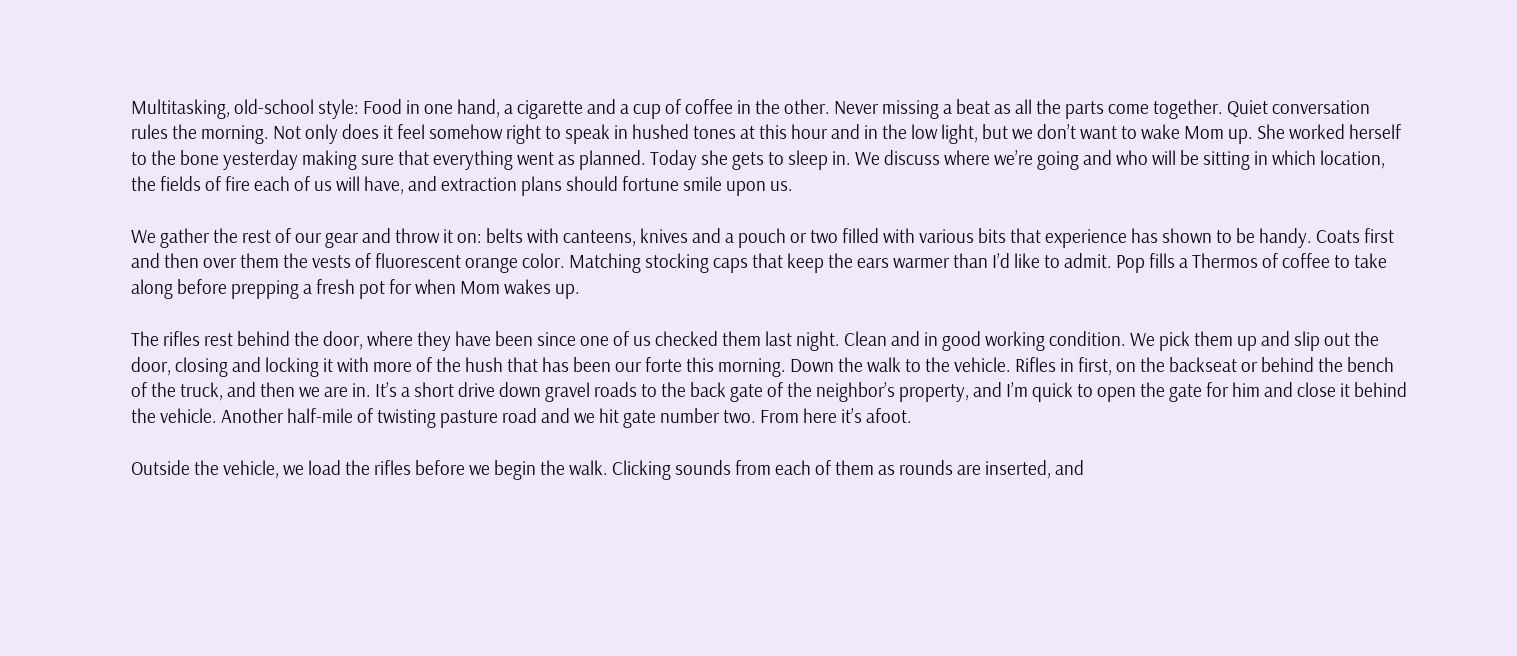Multitasking, old-school style: Food in one hand, a cigarette and a cup of coffee in the other. Never missing a beat as all the parts come together. Quiet conversation rules the morning. Not only does it feel somehow right to speak in hushed tones at this hour and in the low light, but we don’t want to wake Mom up. She worked herself to the bone yesterday making sure that everything went as planned. Today she gets to sleep in. We discuss where we’re going and who will be sitting in which location, the fields of fire each of us will have, and extraction plans should fortune smile upon us.

We gather the rest of our gear and throw it on: belts with canteens, knives and a pouch or two filled with various bits that experience has shown to be handy. Coats first and then over them the vests of fluorescent orange color. Matching stocking caps that keep the ears warmer than I’d like to admit. Pop fills a Thermos of coffee to take along before prepping a fresh pot for when Mom wakes up.

The rifles rest behind the door, where they have been since one of us checked them last night. Clean and in good working condition. We pick them up and slip out the door, closing and locking it with more of the hush that has been our forte this morning. Down the walk to the vehicle. Rifles in first, on the backseat or behind the bench of the truck, and then we are in. It’s a short drive down gravel roads to the back gate of the neighbor’s property, and I’m quick to open the gate for him and close it behind the vehicle. Another half-mile of twisting pasture road and we hit gate number two. From here it’s afoot.

Outside the vehicle, we load the rifles before we begin the walk. Clicking sounds from each of them as rounds are inserted, and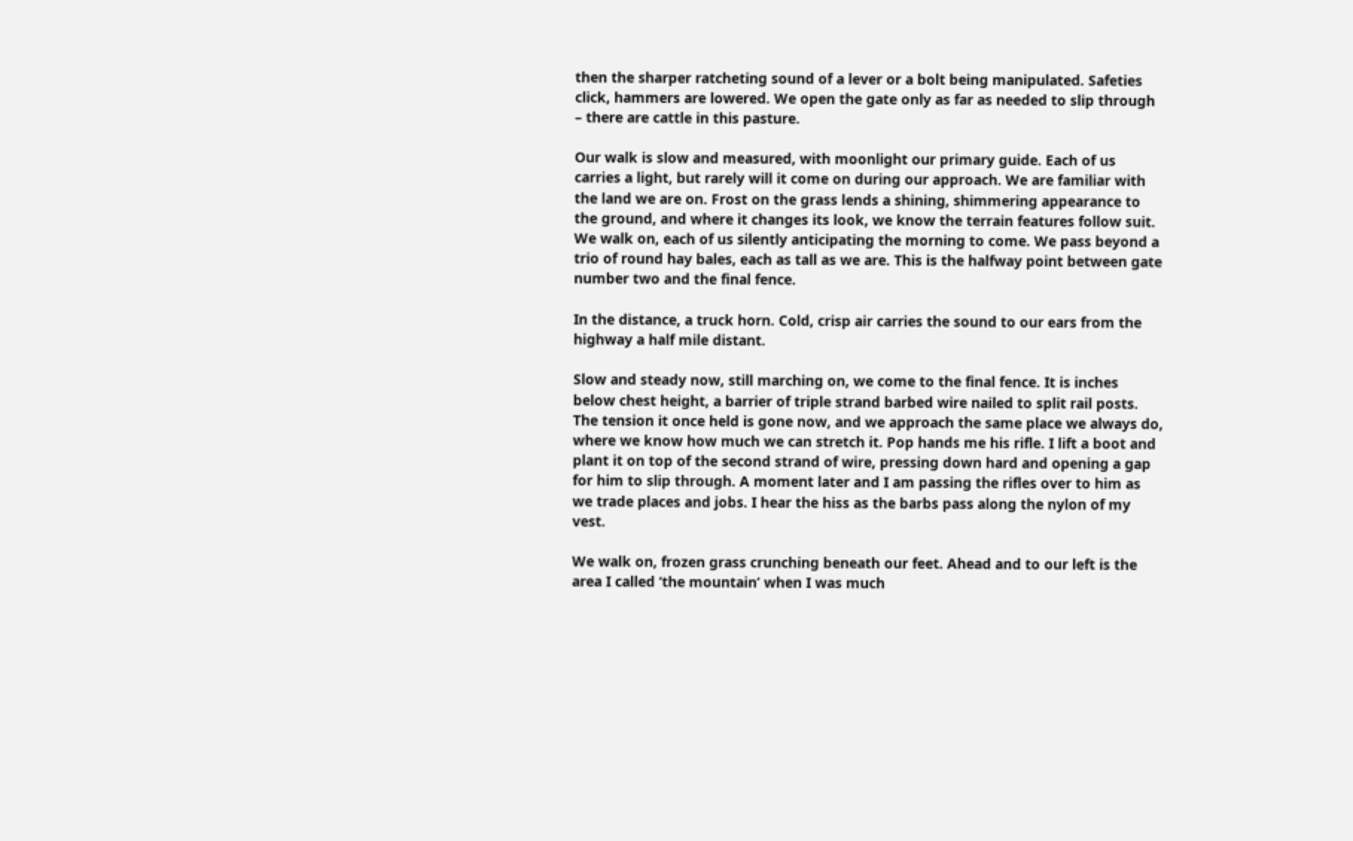then the sharper ratcheting sound of a lever or a bolt being manipulated. Safeties click, hammers are lowered. We open the gate only as far as needed to slip through – there are cattle in this pasture.

Our walk is slow and measured, with moonlight our primary guide. Each of us carries a light, but rarely will it come on during our approach. We are familiar with the land we are on. Frost on the grass lends a shining, shimmering appearance to the ground, and where it changes its look, we know the terrain features follow suit. We walk on, each of us silently anticipating the morning to come. We pass beyond a trio of round hay bales, each as tall as we are. This is the halfway point between gate number two and the final fence.

In the distance, a truck horn. Cold, crisp air carries the sound to our ears from the highway a half mile distant.

Slow and steady now, still marching on, we come to the final fence. It is inches below chest height, a barrier of triple strand barbed wire nailed to split rail posts. The tension it once held is gone now, and we approach the same place we always do, where we know how much we can stretch it. Pop hands me his rifle. I lift a boot and plant it on top of the second strand of wire, pressing down hard and opening a gap for him to slip through. A moment later and I am passing the rifles over to him as we trade places and jobs. I hear the hiss as the barbs pass along the nylon of my vest.

We walk on, frozen grass crunching beneath our feet. Ahead and to our left is the area I called ‘the mountain’ when I was much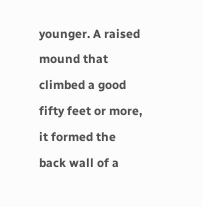younger. A raised mound that climbed a good fifty feet or more, it formed the back wall of a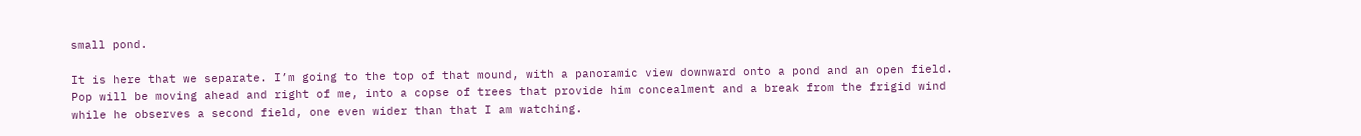small pond.

It is here that we separate. I’m going to the top of that mound, with a panoramic view downward onto a pond and an open field. Pop will be moving ahead and right of me, into a copse of trees that provide him concealment and a break from the frigid wind while he observes a second field, one even wider than that I am watching.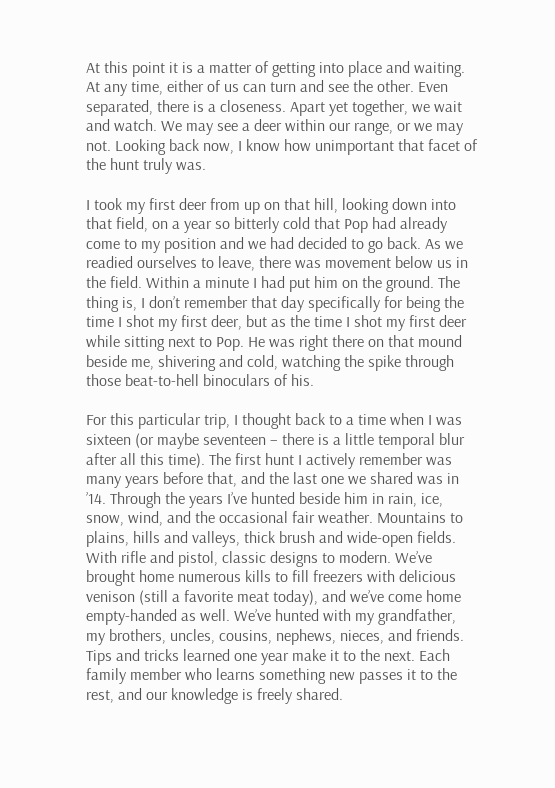At this point it is a matter of getting into place and waiting. At any time, either of us can turn and see the other. Even separated, there is a closeness. Apart yet together, we wait and watch. We may see a deer within our range, or we may not. Looking back now, I know how unimportant that facet of the hunt truly was.

I took my first deer from up on that hill, looking down into that field, on a year so bitterly cold that Pop had already come to my position and we had decided to go back. As we readied ourselves to leave, there was movement below us in the field. Within a minute I had put him on the ground. The thing is, I don’t remember that day specifically for being the time I shot my first deer, but as the time I shot my first deer while sitting next to Pop. He was right there on that mound beside me, shivering and cold, watching the spike through those beat-to-hell binoculars of his.

For this particular trip, I thought back to a time when I was sixteen (or maybe seventeen – there is a little temporal blur after all this time). The first hunt I actively remember was many years before that, and the last one we shared was in ’14. Through the years I’ve hunted beside him in rain, ice, snow, wind, and the occasional fair weather. Mountains to plains, hills and valleys, thick brush and wide-open fields. With rifle and pistol, classic designs to modern. We’ve brought home numerous kills to fill freezers with delicious venison (still a favorite meat today), and we’ve come home empty-handed as well. We’ve hunted with my grandfather, my brothers, uncles, cousins, nephews, nieces, and friends. Tips and tricks learned one year make it to the next. Each family member who learns something new passes it to the rest, and our knowledge is freely shared.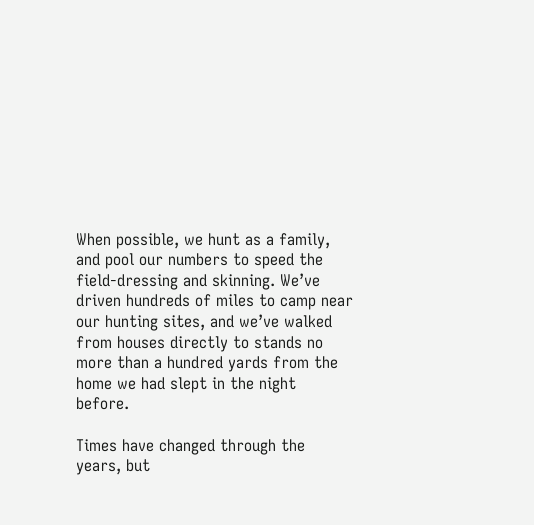When possible, we hunt as a family, and pool our numbers to speed the field-dressing and skinning. We’ve driven hundreds of miles to camp near our hunting sites, and we’ve walked from houses directly to stands no more than a hundred yards from the home we had slept in the night before.

Times have changed through the years, but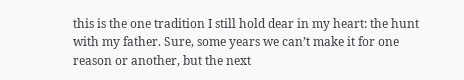this is the one tradition I still hold dear in my heart: the hunt with my father. Sure, some years we can’t make it for one reason or another, but the next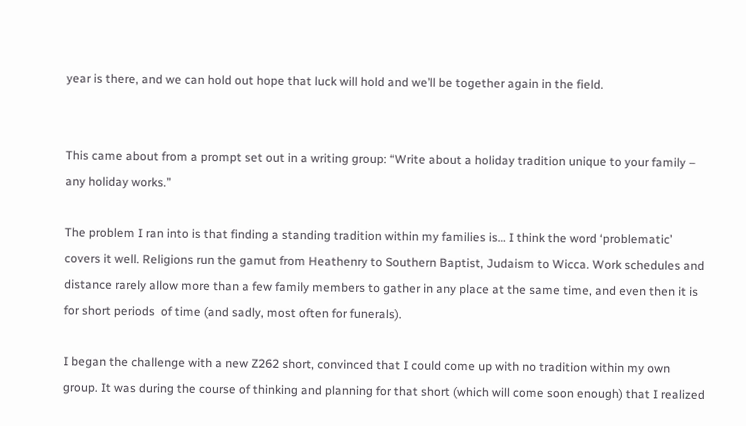year is there, and we can hold out hope that luck will hold and we’ll be together again in the field.


This came about from a prompt set out in a writing group: “Write about a holiday tradition unique to your family – any holiday works.”

The problem I ran into is that finding a standing tradition within my families is… I think the word ‘problematic’ covers it well. Religions run the gamut from Heathenry to Southern Baptist, Judaism to Wicca. Work schedules and distance rarely allow more than a few family members to gather in any place at the same time, and even then it is for short periods  of time (and sadly, most often for funerals).

I began the challenge with a new Z262 short, convinced that I could come up with no tradition within my own group. It was during the course of thinking and planning for that short (which will come soon enough) that I realized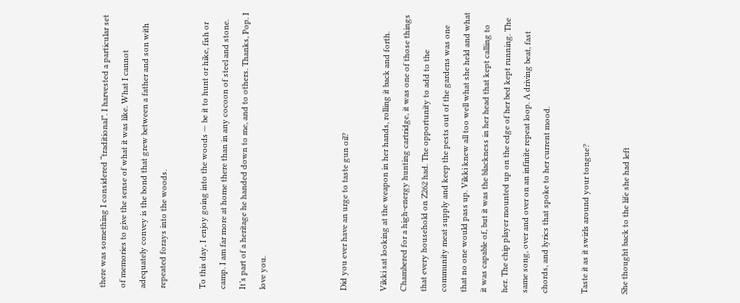there was something I considered “traditional”. I harvested a particular set of memories to give the sense of what it was like. What I cannot adequately convey is the bond that grew between a father and son with repeated forays into the woods.

To this day, I enjoy going into the woods — be it to hunt or hike, fish or camp. I am far more at home there than in any cocoon of steel and stone. It’s part of a heritage he handed down to me, and to others. Thanks, Pop. I love you.



Did you ever have an urge to taste gun oil?

Vikki sat looking at the weapon in her hands, rolling it back and forth. Chambered for a high-energy hunting cartridge, it was one of those things that every household on Z262 had. The opportunity to add to the community meat supply and keep the pests out of the gardens was one that no one would pass up. Vikki knew all too well what she held and what it was capable of, but it was the blackness in her head that kept calling to her. The chip player mounted up on the edge of her bed kept running. The same song, over and over on an infinite repeat loop. A driving beat, fast chords, and lyrics that spoke to her current mood.

Taste it as it swirls around your tongue?

She thought back to the life she had left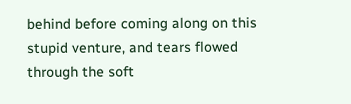behind before coming along on this stupid venture, and tears flowed through the soft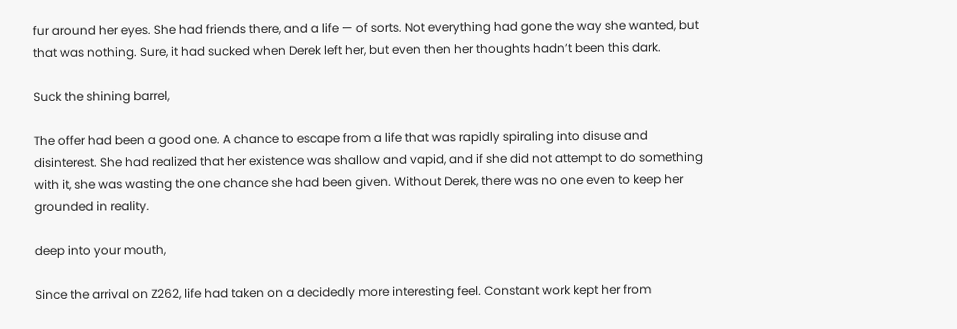fur around her eyes. She had friends there, and a life — of sorts. Not everything had gone the way she wanted, but that was nothing. Sure, it had sucked when Derek left her, but even then her thoughts hadn’t been this dark.

Suck the shining barrel,

The offer had been a good one. A chance to escape from a life that was rapidly spiraling into disuse and disinterest. She had realized that her existence was shallow and vapid, and if she did not attempt to do something with it, she was wasting the one chance she had been given. Without Derek, there was no one even to keep her grounded in reality.

deep into your mouth,

Since the arrival on Z262, life had taken on a decidedly more interesting feel. Constant work kept her from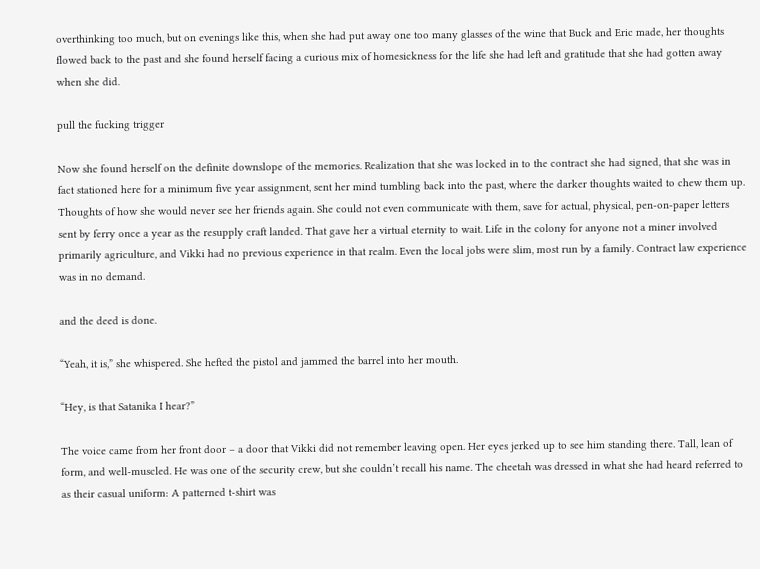overthinking too much, but on evenings like this, when she had put away one too many glasses of the wine that Buck and Eric made, her thoughts flowed back to the past and she found herself facing a curious mix of homesickness for the life she had left and gratitude that she had gotten away when she did.

pull the fucking trigger

Now she found herself on the definite downslope of the memories. Realization that she was locked in to the contract she had signed, that she was in fact stationed here for a minimum five year assignment, sent her mind tumbling back into the past, where the darker thoughts waited to chew them up. Thoughts of how she would never see her friends again. She could not even communicate with them, save for actual, physical, pen-on-paper letters sent by ferry once a year as the resupply craft landed. That gave her a virtual eternity to wait. Life in the colony for anyone not a miner involved primarily agriculture, and Vikki had no previous experience in that realm. Even the local jobs were slim, most run by a family. Contract law experience was in no demand.

and the deed is done.

“Yeah, it is,” she whispered. She hefted the pistol and jammed the barrel into her mouth.

“Hey, is that Satanika I hear?”

The voice came from her front door – a door that Vikki did not remember leaving open. Her eyes jerked up to see him standing there. Tall, lean of form, and well-muscled. He was one of the security crew, but she couldn’t recall his name. The cheetah was dressed in what she had heard referred to as their casual uniform: A patterned t-shirt was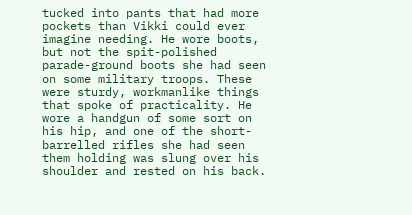tucked into pants that had more pockets than Vikki could ever imagine needing. He wore boots, but not the spit-polished parade-ground boots she had seen on some military troops. These were sturdy, workmanlike things that spoke of practicality. He wore a handgun of some sort on his hip, and one of the short-barrelled rifles she had seen them holding was slung over his shoulder and rested on his back.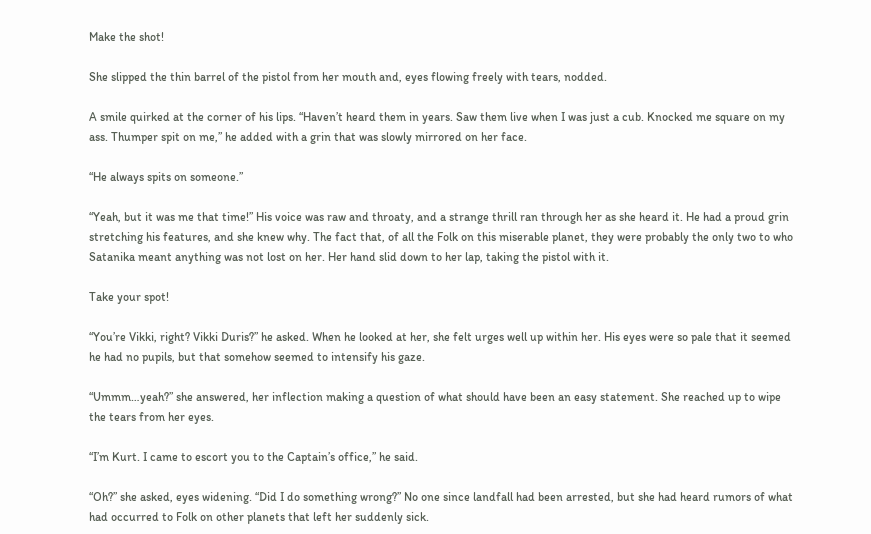Make the shot!

She slipped the thin barrel of the pistol from her mouth and, eyes flowing freely with tears, nodded.

A smile quirked at the corner of his lips. “Haven’t heard them in years. Saw them live when I was just a cub. Knocked me square on my ass. Thumper spit on me,” he added with a grin that was slowly mirrored on her face.

“He always spits on someone.”

“Yeah, but it was me that time!” His voice was raw and throaty, and a strange thrill ran through her as she heard it. He had a proud grin stretching his features, and she knew why. The fact that, of all the Folk on this miserable planet, they were probably the only two to who Satanika meant anything was not lost on her. Her hand slid down to her lap, taking the pistol with it.

Take your spot!

“You’re Vikki, right? Vikki Duris?” he asked. When he looked at her, she felt urges well up within her. His eyes were so pale that it seemed he had no pupils, but that somehow seemed to intensify his gaze.

“Ummm…yeah?” she answered, her inflection making a question of what should have been an easy statement. She reached up to wipe the tears from her eyes.

“I’m Kurt. I came to escort you to the Captain’s office,” he said.

“Oh?” she asked, eyes widening. “Did I do something wrong?” No one since landfall had been arrested, but she had heard rumors of what had occurred to Folk on other planets that left her suddenly sick.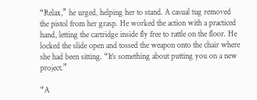“Relax,” he urged, helping her to stand. A casual tug removed the pistol from her grasp. He worked the action with a practiced hand, letting the cartridge inside fly free to rattle on the floor. He locked the slide open and tossed the weapon onto the chair where she had been sitting. “It’s something about putting you on a new project.”

“A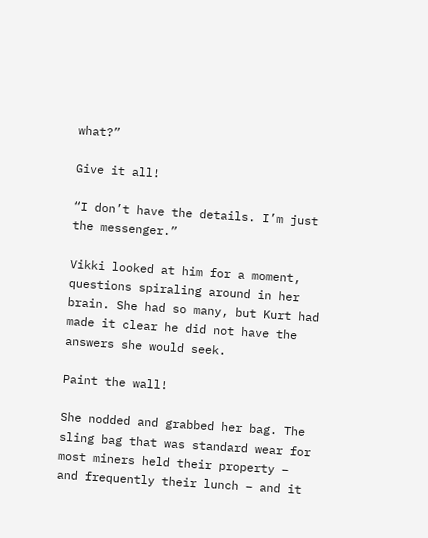what?”

Give it all!

“I don’t have the details. I’m just the messenger.”

Vikki looked at him for a moment, questions spiraling around in her brain. She had so many, but Kurt had made it clear he did not have the answers she would seek.

Paint the wall!

She nodded and grabbed her bag. The sling bag that was standard wear for most miners held their property – and frequently their lunch – and it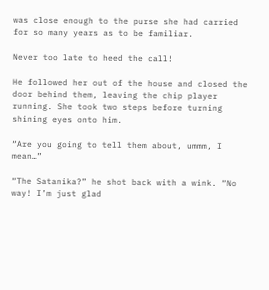was close enough to the purse she had carried for so many years as to be familiar.

Never too late to heed the call!

He followed her out of the house and closed the door behind them, leaving the chip player running. She took two steps before turning shining eyes onto him.

“Are you going to tell them about, ummm, I mean…”

“The Satanika?” he shot back with a wink. “No way! I’m just glad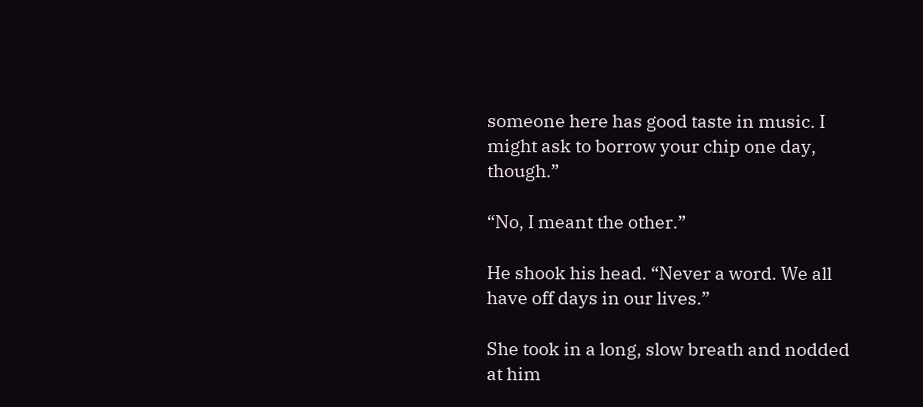someone here has good taste in music. I might ask to borrow your chip one day, though.”

“No, I meant the other.”

He shook his head. “Never a word. We all have off days in our lives.”

She took in a long, slow breath and nodded at him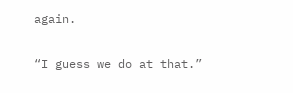again.

“I guess we do at that.”